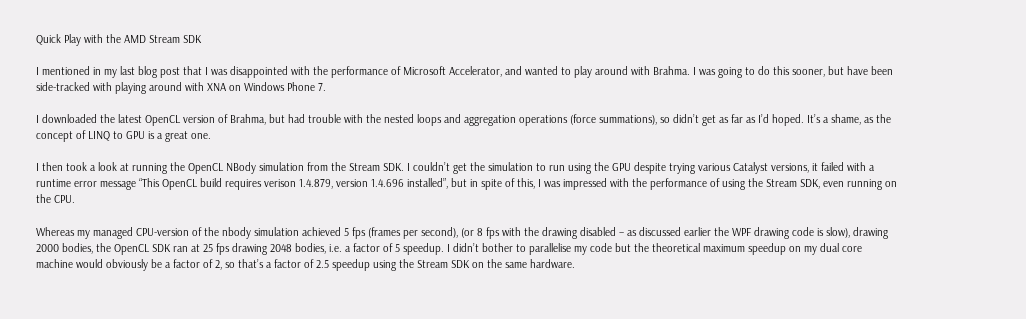Quick Play with the AMD Stream SDK

I mentioned in my last blog post that I was disappointed with the performance of Microsoft Accelerator, and wanted to play around with Brahma. I was going to do this sooner, but have been side-tracked with playing around with XNA on Windows Phone 7.

I downloaded the latest OpenCL version of Brahma, but had trouble with the nested loops and aggregation operations (force summations), so didn’t get as far as I’d hoped. It’s a shame, as the concept of LINQ to GPU is a great one.

I then took a look at running the OpenCL NBody simulation from the Stream SDK. I couldn’t get the simulation to run using the GPU despite trying various Catalyst versions, it failed with a runtime error message “This OpenCL build requires verison 1.4.879, version 1.4.696 installed”, but in spite of this, I was impressed with the performance of using the Stream SDK, even running on the CPU.

Whereas my managed CPU-version of the nbody simulation achieved 5 fps (frames per second), (or 8 fps with the drawing disabled – as discussed earlier the WPF drawing code is slow), drawing 2000 bodies, the OpenCL SDK ran at 25 fps drawing 2048 bodies, i.e. a factor of 5 speedup. I didn’t bother to parallelise my code but the theoretical maximum speedup on my dual core machine would obviously be a factor of 2, so that’s a factor of 2.5 speedup using the Stream SDK on the same hardware.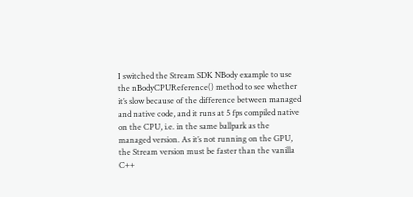I switched the Stream SDK NBody example to use the nBodyCPUReference() method to see whether it’s slow because of the difference between managed and native code, and it runs at 5 fps compiled native on the CPU, i.e. in the same ballpark as the managed version. As it’s not running on the GPU, the Stream version must be faster than the vanilla C++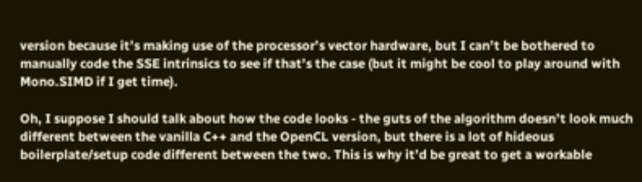version because it’s making use of the processor’s vector hardware, but I can’t be bothered to manually code the SSE intrinsics to see if that’s the case (but it might be cool to play around with Mono.SIMD if I get time).

Oh, I suppose I should talk about how the code looks - the guts of the algorithm doesn’t look much different between the vanilla C++ and the OpenCL version, but there is a lot of hideous boilerplate/setup code different between the two. This is why it’d be great to get a workable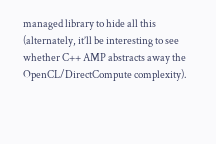managed library to hide all this (alternately, it’ll be interesting to see whether C++ AMP abstracts away the OpenCL/DirectCompute complexity).